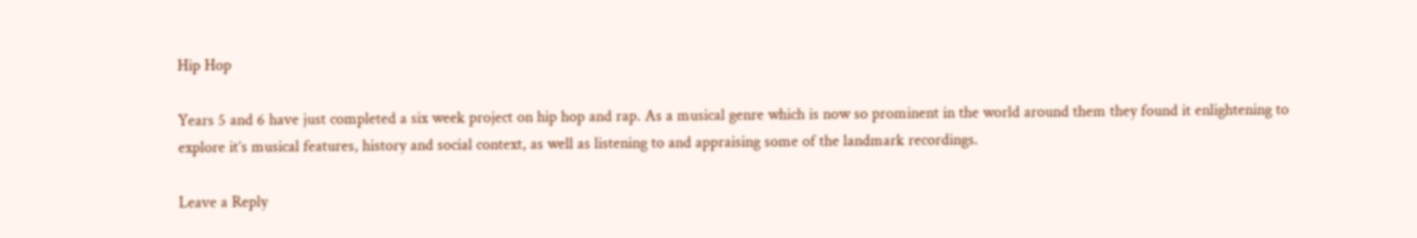Hip Hop

Years 5 and 6 have just completed a six week project on hip hop and rap. As a musical genre which is now so prominent in the world around them they found it enlightening to explore it’s musical features, history and social context, as well as listening to and appraising some of the landmark recordings.

Leave a Reply